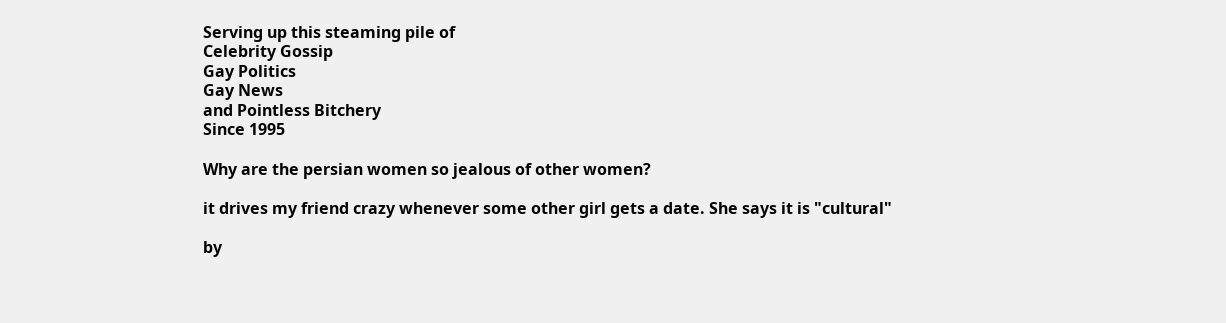Serving up this steaming pile of
Celebrity Gossip
Gay Politics
Gay News
and Pointless Bitchery
Since 1995

Why are the persian women so jealous of other women?

it drives my friend crazy whenever some other girl gets a date. She says it is "cultural"

by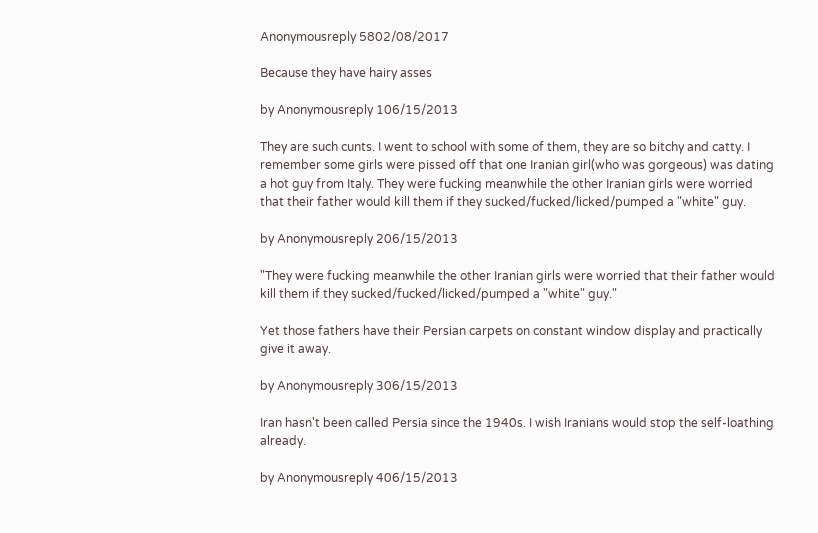Anonymousreply 5802/08/2017

Because they have hairy asses

by Anonymousreply 106/15/2013

They are such cunts. I went to school with some of them, they are so bitchy and catty. I remember some girls were pissed off that one Iranian girl(who was gorgeous) was dating a hot guy from Italy. They were fucking meanwhile the other Iranian girls were worried that their father would kill them if they sucked/fucked/licked/pumped a "white" guy.

by Anonymousreply 206/15/2013

"They were fucking meanwhile the other Iranian girls were worried that their father would kill them if they sucked/fucked/licked/pumped a "white" guy."

Yet those fathers have their Persian carpets on constant window display and practically give it away.

by Anonymousreply 306/15/2013

Iran hasn't been called Persia since the 1940s. I wish Iranians would stop the self-loathing already.

by Anonymousreply 406/15/2013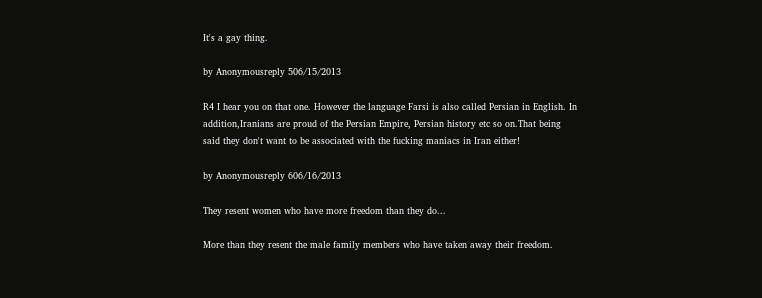It's a gay thing.

by Anonymousreply 506/15/2013

R4 I hear you on that one. However the language Farsi is also called Persian in English. In addition,Iranians are proud of the Persian Empire, Persian history etc so on.That being said they don't want to be associated with the fucking maniacs in Iran either!

by Anonymousreply 606/16/2013

They resent women who have more freedom than they do...

More than they resent the male family members who have taken away their freedom.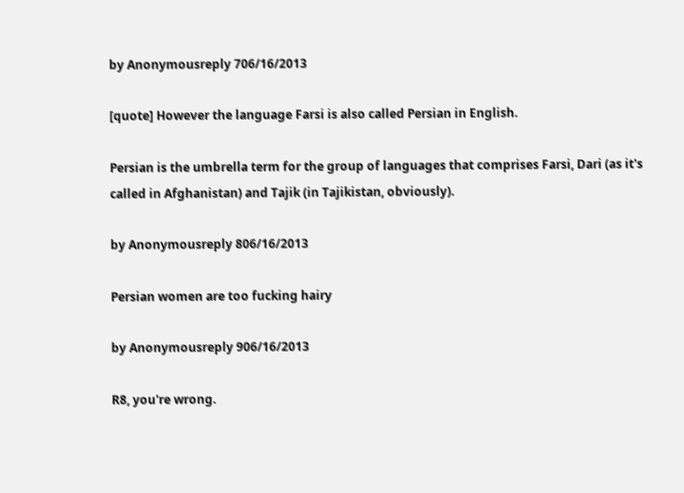by Anonymousreply 706/16/2013

[quote] However the language Farsi is also called Persian in English.

Persian is the umbrella term for the group of languages that comprises Farsi, Dari (as it's called in Afghanistan) and Tajik (in Tajikistan, obviously).

by Anonymousreply 806/16/2013

Persian women are too fucking hairy

by Anonymousreply 906/16/2013

R8, you're wrong.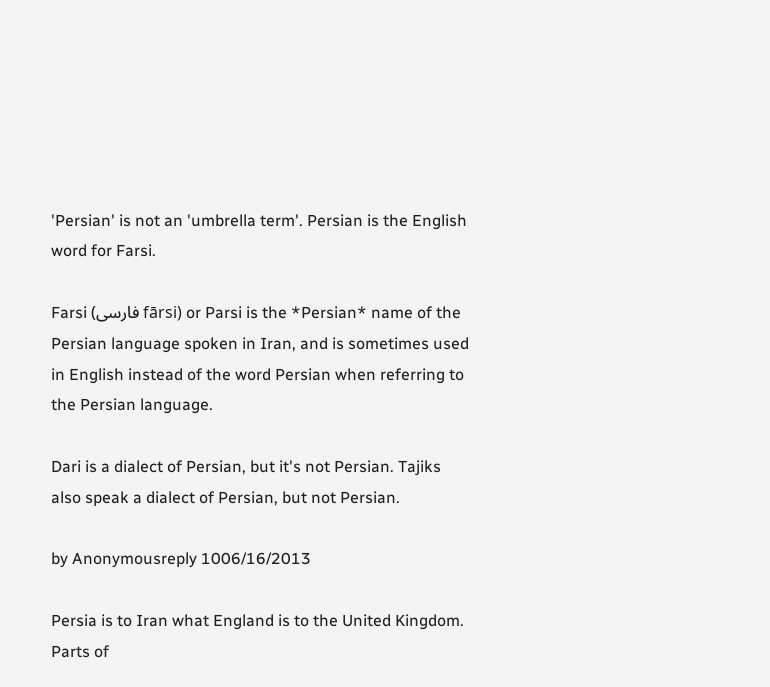'Persian' is not an 'umbrella term'. Persian is the English word for Farsi.

Farsi (فارسی fārsi) or Parsi is the *Persian* name of the Persian language spoken in Iran, and is sometimes used in English instead of the word Persian when referring to the Persian language.

Dari is a dialect of Persian, but it's not Persian. Tajiks also speak a dialect of Persian, but not Persian.

by Anonymousreply 1006/16/2013

Persia is to Iran what England is to the United Kingdom. Parts of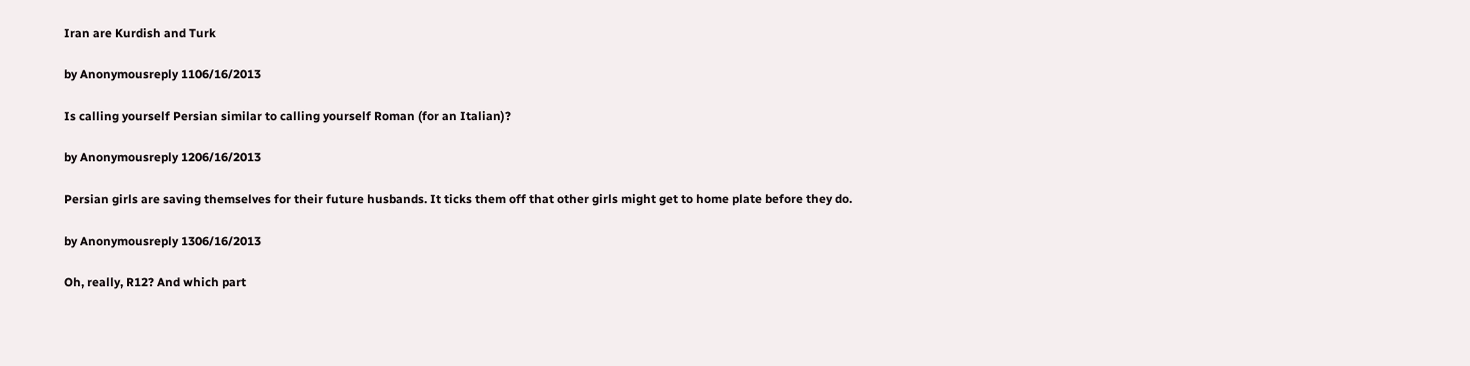Iran are Kurdish and Turk

by Anonymousreply 1106/16/2013

Is calling yourself Persian similar to calling yourself Roman (for an Italian)?

by Anonymousreply 1206/16/2013

Persian girls are saving themselves for their future husbands. It ticks them off that other girls might get to home plate before they do.

by Anonymousreply 1306/16/2013

Oh, really, R12? And which part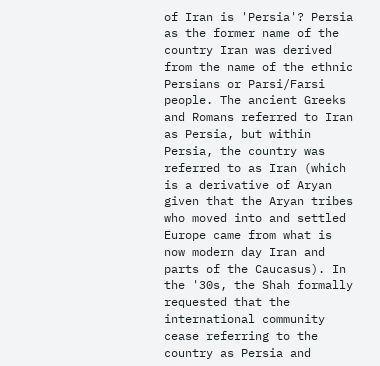of Iran is 'Persia'? Persia as the former name of the country Iran was derived from the name of the ethnic Persians or Parsi/Farsi people. The ancient Greeks and Romans referred to Iran as Persia, but within Persia, the country was referred to as Iran (which is a derivative of Aryan given that the Aryan tribes who moved into and settled Europe came from what is now modern day Iran and parts of the Caucasus). In the '30s, the Shah formally requested that the international community cease referring to the country as Persia and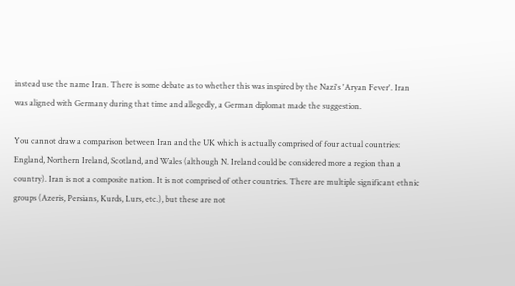instead use the name Iran. There is some debate as to whether this was inspired by the Nazi's 'Aryan Fever'. Iran was aligned with Germany during that time and allegedly, a German diplomat made the suggestion.

You cannot draw a comparison between Iran and the UK which is actually comprised of four actual countries: England, Northern Ireland, Scotland, and Wales (although N. Ireland could be considered more a region than a country). Iran is not a composite nation. It is not comprised of other countries. There are multiple significant ethnic groups (Azeris, Persians, Kurds, Lurs, etc.), but these are not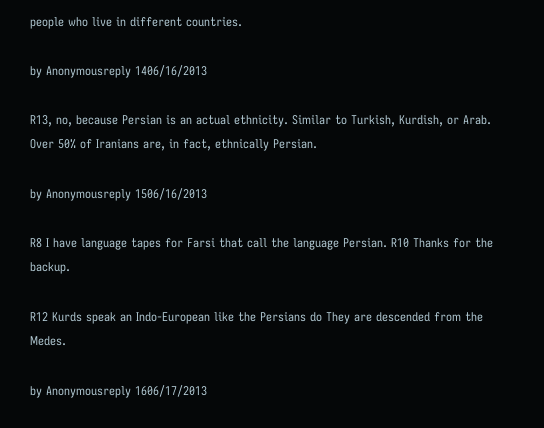people who live in different countries.

by Anonymousreply 1406/16/2013

R13, no, because Persian is an actual ethnicity. Similar to Turkish, Kurdish, or Arab. Over 50% of Iranians are, in fact, ethnically Persian.

by Anonymousreply 1506/16/2013

R8 I have language tapes for Farsi that call the language Persian. R10 Thanks for the backup.

R12 Kurds speak an Indo-European like the Persians do They are descended from the Medes.

by Anonymousreply 1606/17/2013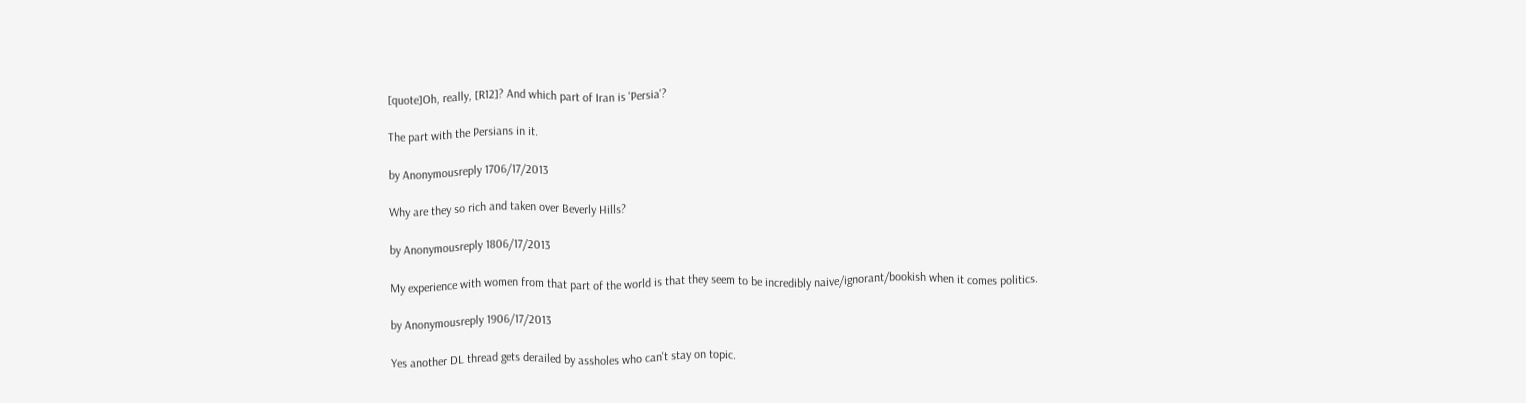[quote]Oh, really, [R12]? And which part of Iran is 'Persia'?

The part with the Persians in it.

by Anonymousreply 1706/17/2013

Why are they so rich and taken over Beverly Hills?

by Anonymousreply 1806/17/2013

My experience with women from that part of the world is that they seem to be incredibly naive/ignorant/bookish when it comes politics.

by Anonymousreply 1906/17/2013

Yes another DL thread gets derailed by assholes who can't stay on topic.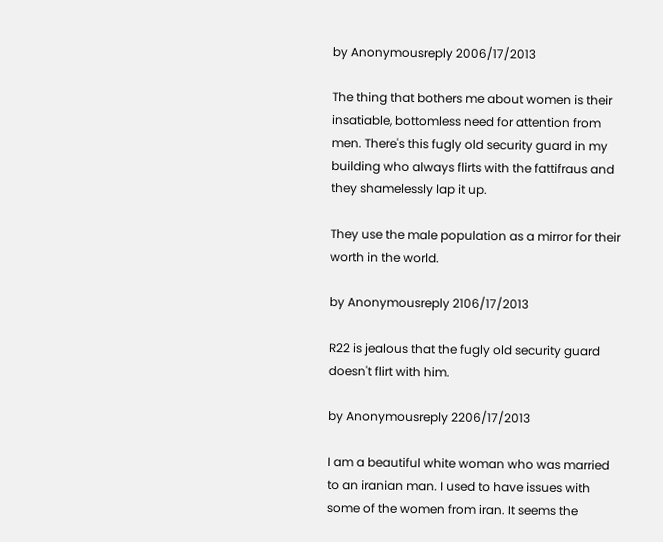by Anonymousreply 2006/17/2013

The thing that bothers me about women is their insatiable, bottomless need for attention from men. There's this fugly old security guard in my building who always flirts with the fattifraus and they shamelessly lap it up.

They use the male population as a mirror for their worth in the world.

by Anonymousreply 2106/17/2013

R22 is jealous that the fugly old security guard doesn't flirt with him.

by Anonymousreply 2206/17/2013

I am a beautiful white woman who was married to an iranian man. I used to have issues with some of the women from iran. It seems the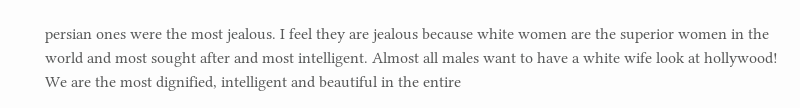persian ones were the most jealous. I feel they are jealous because white women are the superior women in the world and most sought after and most intelligent. Almost all males want to have a white wife look at hollywood! We are the most dignified, intelligent and beautiful in the entire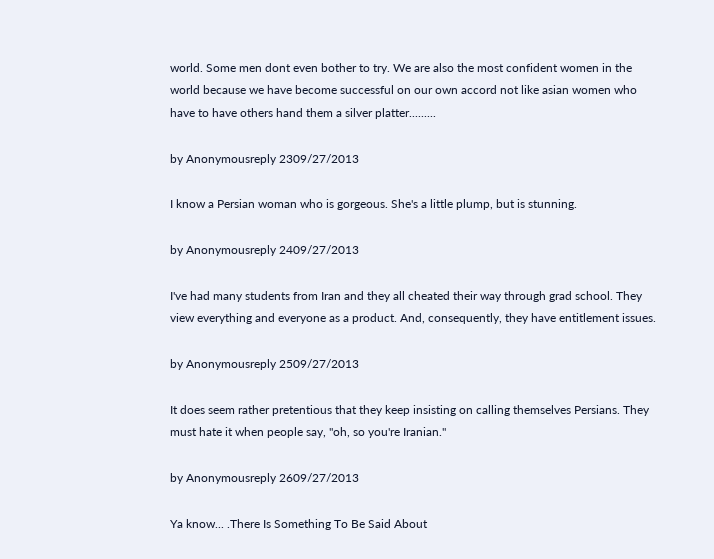world. Some men dont even bother to try. We are also the most confident women in the world because we have become successful on our own accord not like asian women who have to have others hand them a silver platter.........

by Anonymousreply 2309/27/2013

I know a Persian woman who is gorgeous. She's a little plump, but is stunning.

by Anonymousreply 2409/27/2013

I've had many students from Iran and they all cheated their way through grad school. They view everything and everyone as a product. And, consequently, they have entitlement issues.

by Anonymousreply 2509/27/2013

It does seem rather pretentious that they keep insisting on calling themselves Persians. They must hate it when people say, "oh, so you're Iranian."

by Anonymousreply 2609/27/2013

Ya know... .There Is Something To Be Said About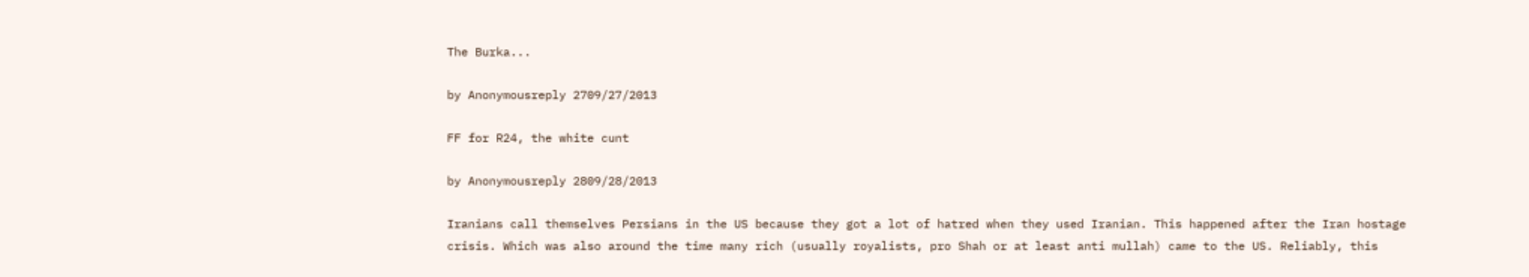The Burka...

by Anonymousreply 2709/27/2013

FF for R24, the white cunt

by Anonymousreply 2809/28/2013

Iranians call themselves Persians in the US because they got a lot of hatred when they used Iranian. This happened after the Iran hostage crisis. Which was also around the time many rich (usually royalists, pro Shah or at least anti mullah) came to the US. Reliably, this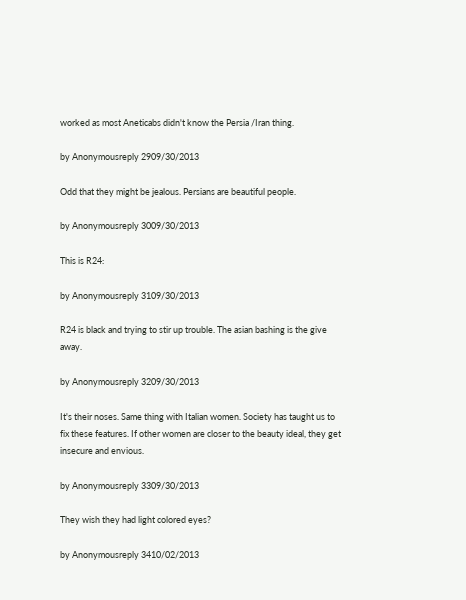worked as most Aneticabs didn't know the Persia /Iran thing.

by Anonymousreply 2909/30/2013

Odd that they might be jealous. Persians are beautiful people.

by Anonymousreply 3009/30/2013

This is R24:

by Anonymousreply 3109/30/2013

R24 is black and trying to stir up trouble. The asian bashing is the give away.

by Anonymousreply 3209/30/2013

It's their noses. Same thing with Italian women. Society has taught us to fix these features. If other women are closer to the beauty ideal, they get insecure and envious.

by Anonymousreply 3309/30/2013

They wish they had light colored eyes?

by Anonymousreply 3410/02/2013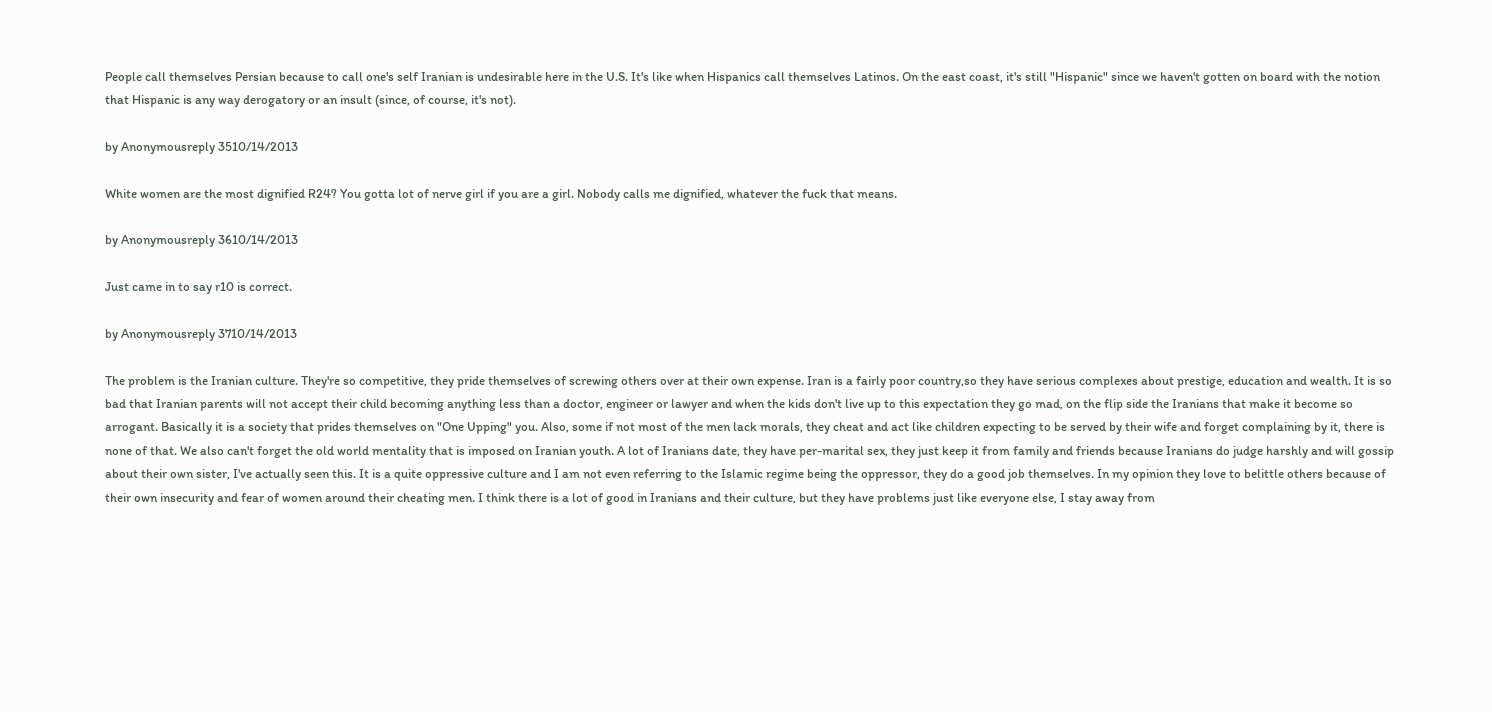People call themselves Persian because to call one's self Iranian is undesirable here in the U.S. It's like when Hispanics call themselves Latinos. On the east coast, it's still "Hispanic" since we haven't gotten on board with the notion that Hispanic is any way derogatory or an insult (since, of course, it's not).

by Anonymousreply 3510/14/2013

White women are the most dignified R24? You gotta lot of nerve girl if you are a girl. Nobody calls me dignified, whatever the fuck that means.

by Anonymousreply 3610/14/2013

Just came in to say r10 is correct.

by Anonymousreply 3710/14/2013

The problem is the Iranian culture. They're so competitive, they pride themselves of screwing others over at their own expense. Iran is a fairly poor country,so they have serious complexes about prestige, education and wealth. It is so bad that Iranian parents will not accept their child becoming anything less than a doctor, engineer or lawyer and when the kids don't live up to this expectation they go mad, on the flip side the Iranians that make it become so arrogant. Basically it is a society that prides themselves on "One Upping" you. Also, some if not most of the men lack morals, they cheat and act like children expecting to be served by their wife and forget complaining by it, there is none of that. We also can't forget the old world mentality that is imposed on Iranian youth. A lot of Iranians date, they have per-marital sex, they just keep it from family and friends because Iranians do judge harshly and will gossip about their own sister, I've actually seen this. It is a quite oppressive culture and I am not even referring to the Islamic regime being the oppressor, they do a good job themselves. In my opinion they love to belittle others because of their own insecurity and fear of women around their cheating men. I think there is a lot of good in Iranians and their culture, but they have problems just like everyone else, I stay away from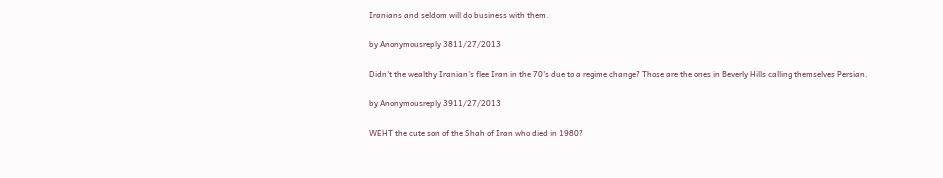Iranians and seldom will do business with them.

by Anonymousreply 3811/27/2013

Didn't the wealthy Iranian's flee Iran in the 70's due to a regime change? Those are the ones in Beverly Hills calling themselves Persian.

by Anonymousreply 3911/27/2013

WEHT the cute son of the Shah of Iran who died in 1980?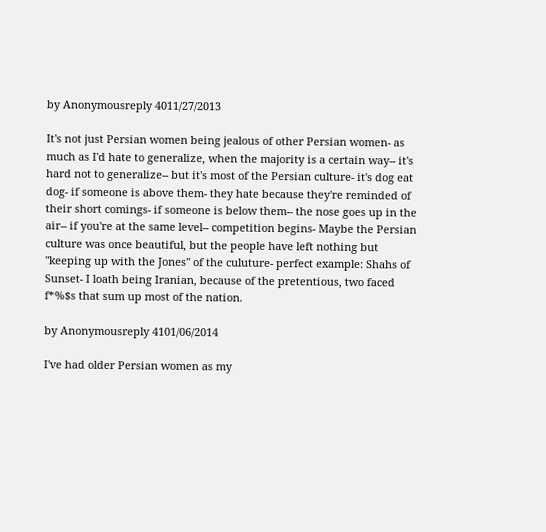by Anonymousreply 4011/27/2013

It's not just Persian women being jealous of other Persian women- as much as I'd hate to generalize, when the majority is a certain way-- it's hard not to generalize-- but it's most of the Persian culture- it's dog eat dog- if someone is above them- they hate because they're reminded of their short comings- if someone is below them-- the nose goes up in the air-- if you're at the same level-- competition begins- Maybe the Persian culture was once beautiful, but the people have left nothing but "keeping up with the Jones" of the culuture- perfect example: Shahs of Sunset- I loath being Iranian, because of the pretentious, two faced f*%$s that sum up most of the nation.

by Anonymousreply 4101/06/2014

I've had older Persian women as my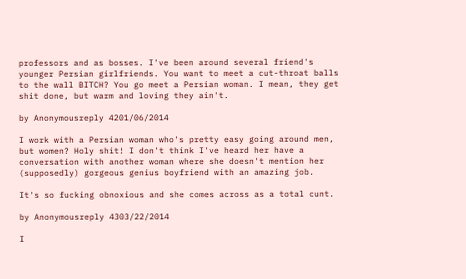professors and as bosses. I've been around several friend's younger Persian girlfriends. You want to meet a cut-throat balls to the wall BITCH? You go meet a Persian woman. I mean, they get shit done, but warm and loving they ain't.

by Anonymousreply 4201/06/2014

I work with a Persian woman who's pretty easy going around men, but women? Holy shit! I don't think I've heard her have a conversation with another woman where she doesn't mention her (supposedly) gorgeous genius boyfriend with an amazing job.

It's so fucking obnoxious and she comes across as a total cunt.

by Anonymousreply 4303/22/2014

I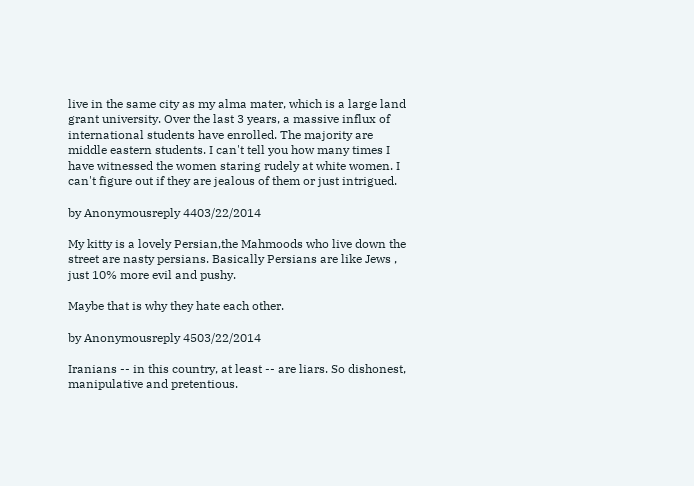live in the same city as my alma mater, which is a large land grant university. Over the last 3 years, a massive influx of international students have enrolled. The majority are middle eastern students. I can't tell you how many times I have witnessed the women staring rudely at white women. I can't figure out if they are jealous of them or just intrigued.

by Anonymousreply 4403/22/2014

My kitty is a lovely Persian,the Mahmoods who live down the street are nasty persians. Basically Persians are like Jews , just 10% more evil and pushy.

Maybe that is why they hate each other.

by Anonymousreply 4503/22/2014

Iranians -- in this country, at least -- are liars. So dishonest, manipulative and pretentious.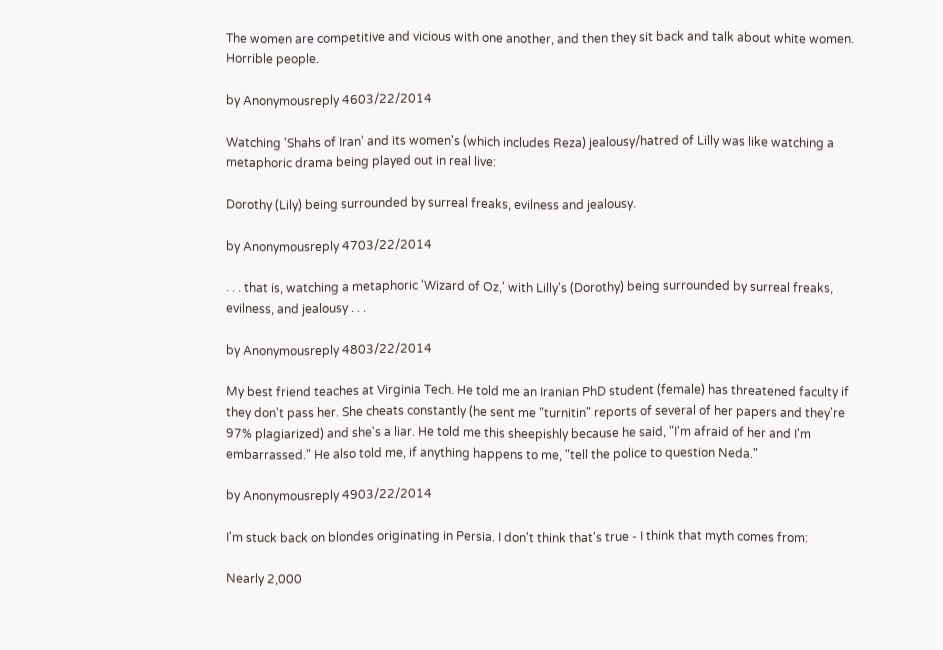The women are competitive and vicious with one another, and then they sit back and talk about white women. Horrible people.

by Anonymousreply 4603/22/2014

Watching 'Shahs of Iran' and its women's (which includes Reza) jealousy/hatred of Lilly was like watching a metaphoric drama being played out in real live:

Dorothy (Lily) being surrounded by surreal freaks, evilness and jealousy.

by Anonymousreply 4703/22/2014

. . . that is, watching a metaphoric 'Wizard of Oz,' with Lilly's (Dorothy) being surrounded by surreal freaks, evilness, and jealousy . . .

by Anonymousreply 4803/22/2014

My best friend teaches at Virginia Tech. He told me an Iranian PhD student (female) has threatened faculty if they don't pass her. She cheats constantly (he sent me "turnitin" reports of several of her papers and they're 97% plagiarized) and she's a liar. He told me this sheepishly because he said, "I'm afraid of her and I'm embarrassed." He also told me, if anything happens to me, "tell the police to question Neda."

by Anonymousreply 4903/22/2014

I'm stuck back on blondes originating in Persia. I don't think that's true - I think that myth comes from:

Nearly 2,000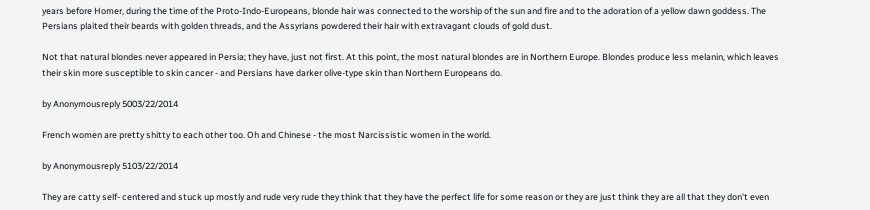years before Homer, during the time of the Proto-Indo-Europeans, blonde hair was connected to the worship of the sun and fire and to the adoration of a yellow dawn goddess. The Persians plaited their beards with golden threads, and the Assyrians powdered their hair with extravagant clouds of gold dust.

Not that natural blondes never appeared in Persia; they have, just not first. At this point, the most natural blondes are in Northern Europe. Blondes produce less melanin, which leaves their skin more susceptible to skin cancer - and Persians have darker olive-type skin than Northern Europeans do.

by Anonymousreply 5003/22/2014

French women are pretty shitty to each other too. Oh and Chinese - the most Narcissistic women in the world.

by Anonymousreply 5103/22/2014

They are catty self- centered and stuck up mostly and rude very rude they think that they have the perfect life for some reason or they are just think they are all that they don't even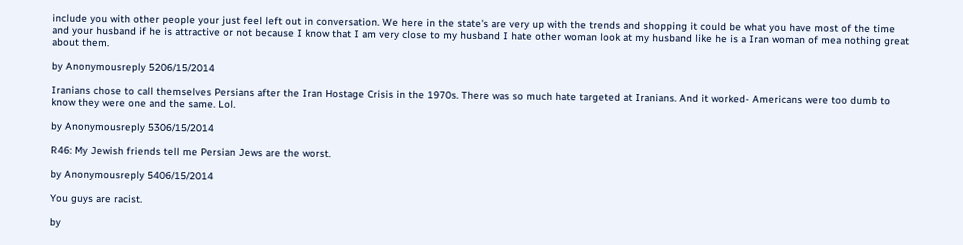include you with other people your just feel left out in conversation. We here in the state's are very up with the trends and shopping it could be what you have most of the time and your husband if he is attractive or not because I know that I am very close to my husband I hate other woman look at my husband like he is a Iran woman of mea nothing great about them.

by Anonymousreply 5206/15/2014

Iranians chose to call themselves Persians after the Iran Hostage Crisis in the 1970s. There was so much hate targeted at Iranians. And it worked- Americans were too dumb to know they were one and the same. Lol.

by Anonymousreply 5306/15/2014

R46: My Jewish friends tell me Persian Jews are the worst.

by Anonymousreply 5406/15/2014

You guys are racist.

by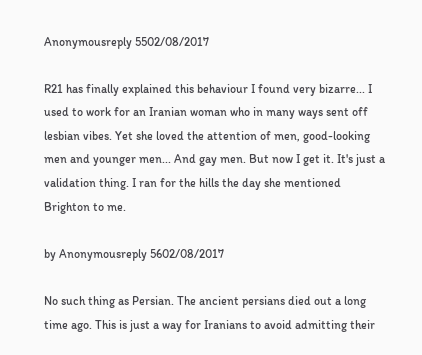Anonymousreply 5502/08/2017

R21 has finally explained this behaviour I found very bizarre... I used to work for an Iranian woman who in many ways sent off lesbian vibes. Yet she loved the attention of men, good-looking men and younger men... And gay men. But now I get it. It's just a validation thing. I ran for the hills the day she mentioned Brighton to me.

by Anonymousreply 5602/08/2017

No such thing as Persian. The ancient persians died out a long time ago. This is just a way for Iranians to avoid admitting their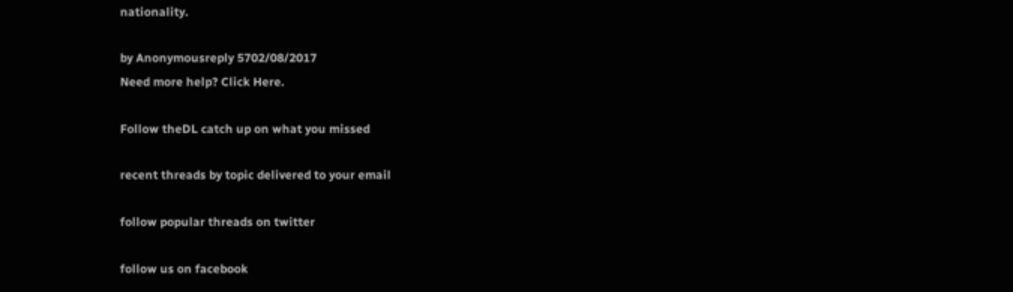nationality.

by Anonymousreply 5702/08/2017
Need more help? Click Here.

Follow theDL catch up on what you missed

recent threads by topic delivered to your email

follow popular threads on twitter

follow us on facebook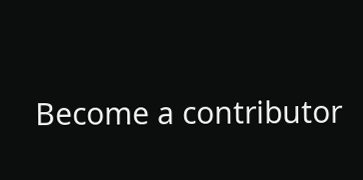Become a contributor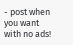- post when you want with no ads!